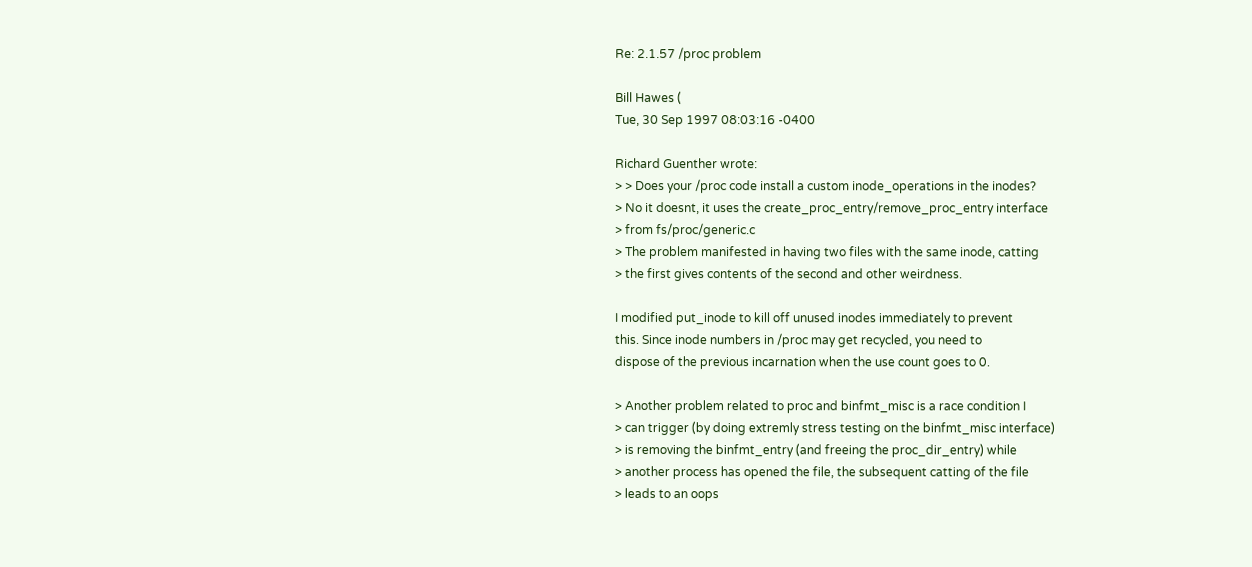Re: 2.1.57 /proc problem

Bill Hawes (
Tue, 30 Sep 1997 08:03:16 -0400

Richard Guenther wrote:
> > Does your /proc code install a custom inode_operations in the inodes?
> No it doesnt, it uses the create_proc_entry/remove_proc_entry interface
> from fs/proc/generic.c
> The problem manifested in having two files with the same inode, catting
> the first gives contents of the second and other weirdness.

I modified put_inode to kill off unused inodes immediately to prevent
this. Since inode numbers in /proc may get recycled, you need to
dispose of the previous incarnation when the use count goes to 0.

> Another problem related to proc and binfmt_misc is a race condition I
> can trigger (by doing extremly stress testing on the binfmt_misc interface)
> is removing the binfmt_entry (and freeing the proc_dir_entry) while
> another process has opened the file, the subsequent catting of the file
> leads to an oops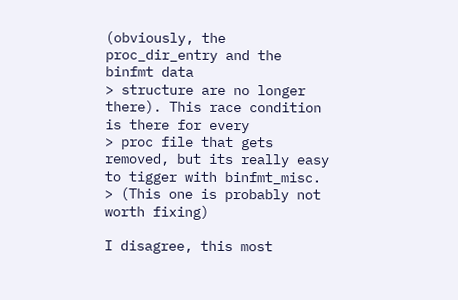(obviously, the proc_dir_entry and the binfmt data
> structure are no longer there). This race condition is there for every
> proc file that gets removed, but its really easy to tigger with binfmt_misc.
> (This one is probably not worth fixing)

I disagree, this most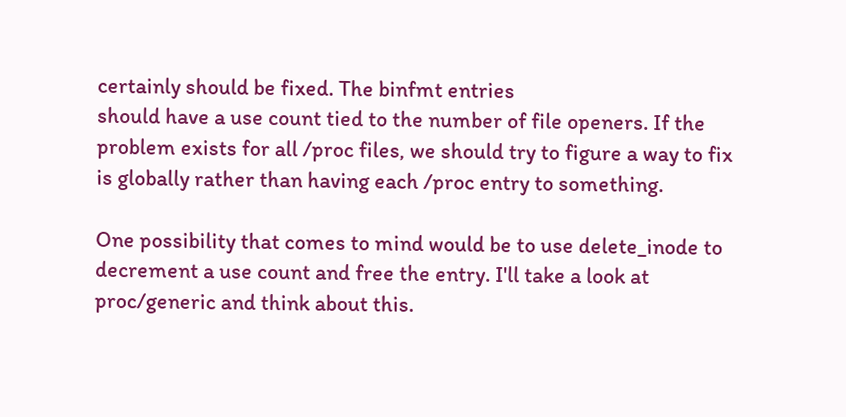certainly should be fixed. The binfmt entries
should have a use count tied to the number of file openers. If the
problem exists for all /proc files, we should try to figure a way to fix
is globally rather than having each /proc entry to something.

One possibility that comes to mind would be to use delete_inode to
decrement a use count and free the entry. I'll take a look at
proc/generic and think about this.